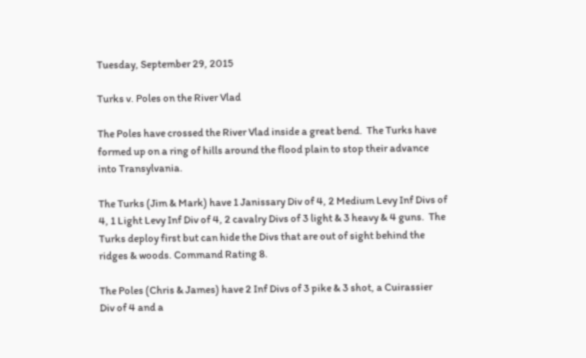Tuesday, September 29, 2015

Turks v. Poles on the River Vlad

The Poles have crossed the River Vlad inside a great bend.  The Turks have formed up on a ring of hills around the flood plain to stop their advance into Transylvania.

The Turks (Jim & Mark) have 1 Janissary Div of 4, 2 Medium Levy Inf Divs of 4, 1 Light Levy Inf Div of 4, 2 cavalry Divs of 3 light & 3 heavy & 4 guns.  The Turks deploy first but can hide the Divs that are out of sight behind the ridges & woods. Command Rating 8.

The Poles (Chris & James) have 2 Inf Divs of 3 pike & 3 shot, a Cuirassier Div of 4 and a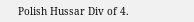Polish Hussar Div of 4.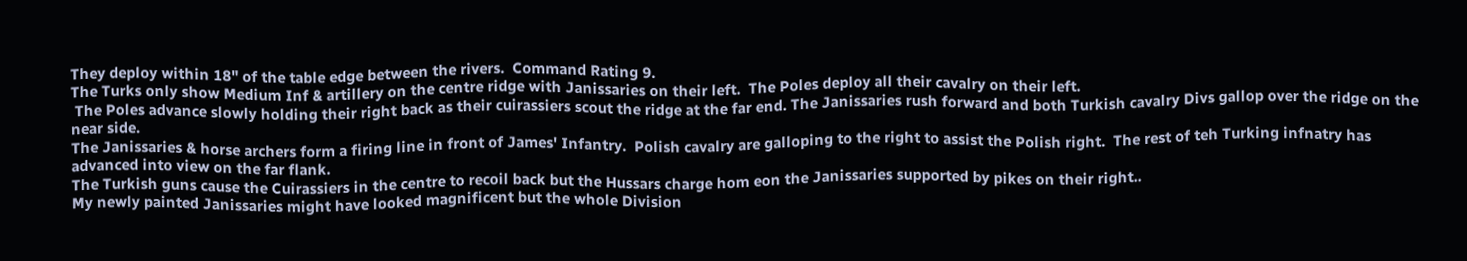They deploy within 18" of the table edge between the rivers.  Command Rating 9.
The Turks only show Medium Inf & artillery on the centre ridge with Janissaries on their left.  The Poles deploy all their cavalry on their left.
 The Poles advance slowly holding their right back as their cuirassiers scout the ridge at the far end. The Janissaries rush forward and both Turkish cavalry Divs gallop over the ridge on the near side.
The Janissaries & horse archers form a firing line in front of James' Infantry.  Polish cavalry are galloping to the right to assist the Polish right.  The rest of teh Turking infnatry has advanced into view on the far flank.
The Turkish guns cause the Cuirassiers in the centre to recoil back but the Hussars charge hom eon the Janissaries supported by pikes on their right..
My newly painted Janissaries might have looked magnificent but the whole Division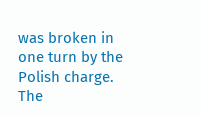was broken in one turn by the Polish charge.
The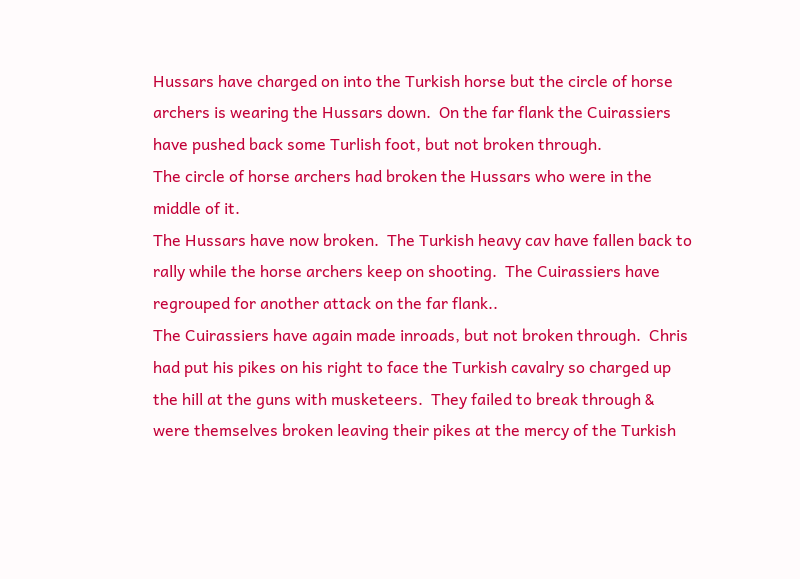Hussars have charged on into the Turkish horse but the circle of horse archers is wearing the Hussars down.  On the far flank the Cuirassiers have pushed back some Turlish foot, but not broken through.
The circle of horse archers had broken the Hussars who were in the middle of it.
The Hussars have now broken.  The Turkish heavy cav have fallen back to rally while the horse archers keep on shooting.  The Cuirassiers have regrouped for another attack on the far flank..
The Cuirassiers have again made inroads, but not broken through.  Chris had put his pikes on his right to face the Turkish cavalry so charged up the hill at the guns with musketeers.  They failed to break through & were themselves broken leaving their pikes at the mercy of the Turkish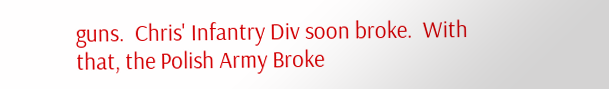guns.  Chris' Infantry Div soon broke.  With that, the Polish Army Broke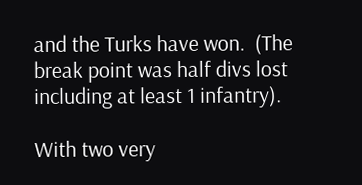and the Turks have won.  (The break point was half divs lost including at least 1 infantry).

With two very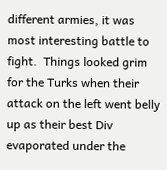different armies, it was most interesting battle to fight.  Things looked grim for the Turks when their attack on the left went belly up as their best Div evaporated under the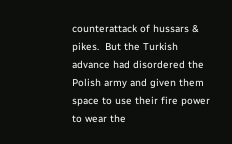counterattack of hussars & pikes.  But the Turkish advance had disordered the Polish army and given them space to use their fire power to wear the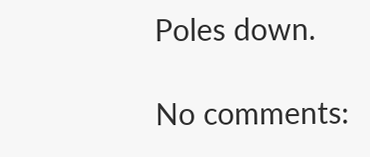Poles down.

No comments: